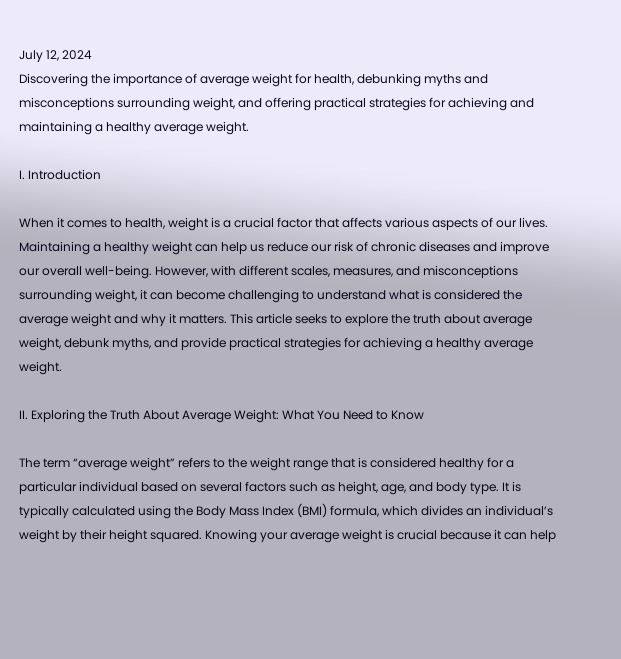July 12, 2024
Discovering the importance of average weight for health, debunking myths and misconceptions surrounding weight, and offering practical strategies for achieving and maintaining a healthy average weight.

I. Introduction

When it comes to health, weight is a crucial factor that affects various aspects of our lives. Maintaining a healthy weight can help us reduce our risk of chronic diseases and improve our overall well-being. However, with different scales, measures, and misconceptions surrounding weight, it can become challenging to understand what is considered the average weight and why it matters. This article seeks to explore the truth about average weight, debunk myths, and provide practical strategies for achieving a healthy average weight.

II. Exploring the Truth About Average Weight: What You Need to Know

The term “average weight” refers to the weight range that is considered healthy for a particular individual based on several factors such as height, age, and body type. It is typically calculated using the Body Mass Index (BMI) formula, which divides an individual’s weight by their height squared. Knowing your average weight is crucial because it can help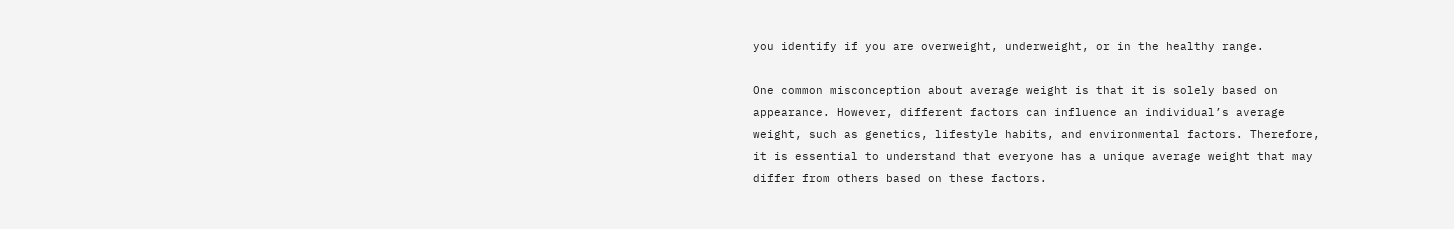you identify if you are overweight, underweight, or in the healthy range.

One common misconception about average weight is that it is solely based on appearance. However, different factors can influence an individual’s average weight, such as genetics, lifestyle habits, and environmental factors. Therefore, it is essential to understand that everyone has a unique average weight that may differ from others based on these factors.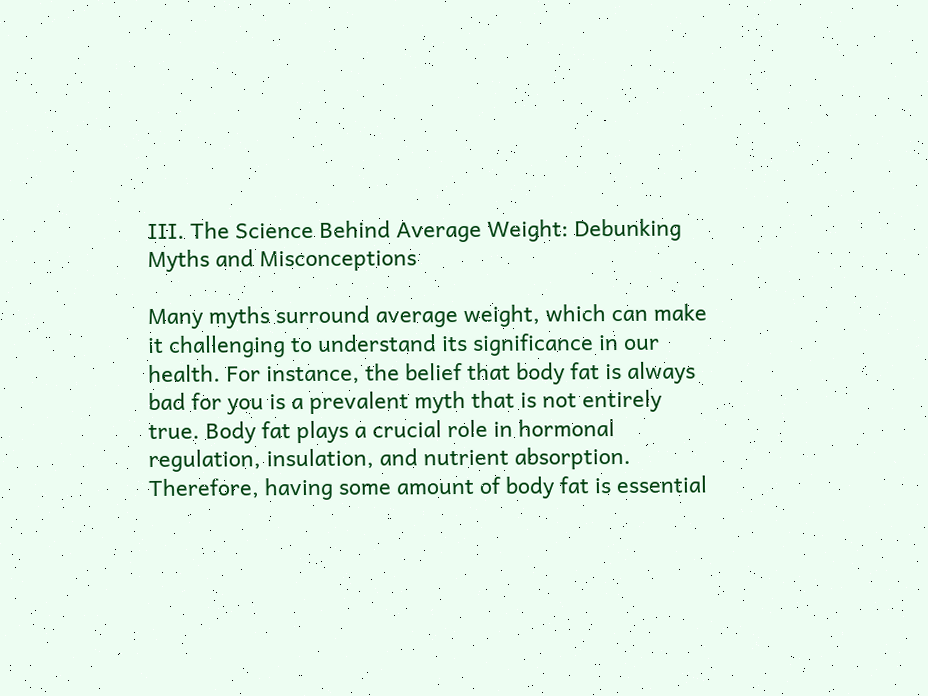III. The Science Behind Average Weight: Debunking Myths and Misconceptions

Many myths surround average weight, which can make it challenging to understand its significance in our health. For instance, the belief that body fat is always bad for you is a prevalent myth that is not entirely true. Body fat plays a crucial role in hormonal regulation, insulation, and nutrient absorption. Therefore, having some amount of body fat is essential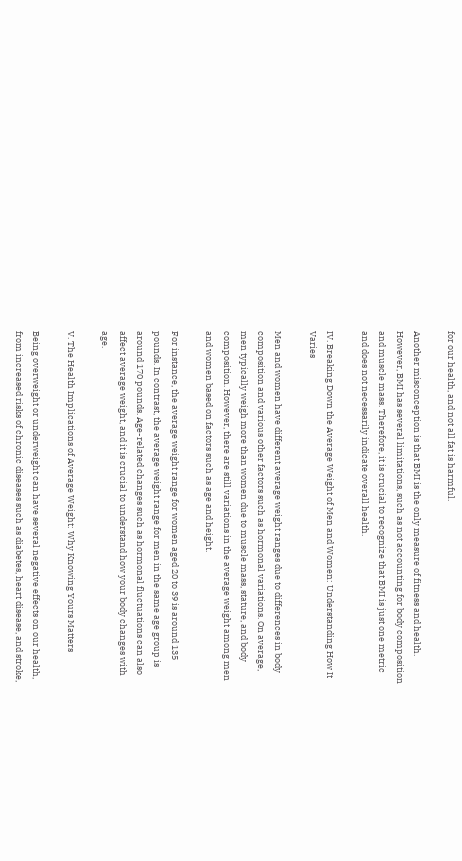for our health, and not all fat is harmful.

Another misconception is that BMI is the only measure of fitness and health. However, BMI has several limitations, such as not accounting for body composition and muscle mass. Therefore, it is crucial to recognize that BMI is just one metric and does not necessarily indicate overall health.

IV. Breaking Down the Average Weight of Men and Women: Understanding How It Varies

Men and women have different average weight ranges due to differences in body composition and various other factors such as hormonal variations. On average, men typically weigh more than women due to muscle mass, stature, and body composition. However, there are still variations in the average weight among men and women based on factors such as age and height.

For instance, the average weight range for women aged 20 to 39 is around 135 pounds. In contrast, the average weight range for men in the same age group is around 170 pounds. Age-related changes such as hormonal fluctuations can also affect average weight, and it is crucial to understand how your body changes with age.

V. The Health Implications of Average Weight: Why Knowing Yours Matters

Being overweight or underweight can have several negative effects on our health, from increased risks of chronic diseases such as diabetes, heart disease, and stroke,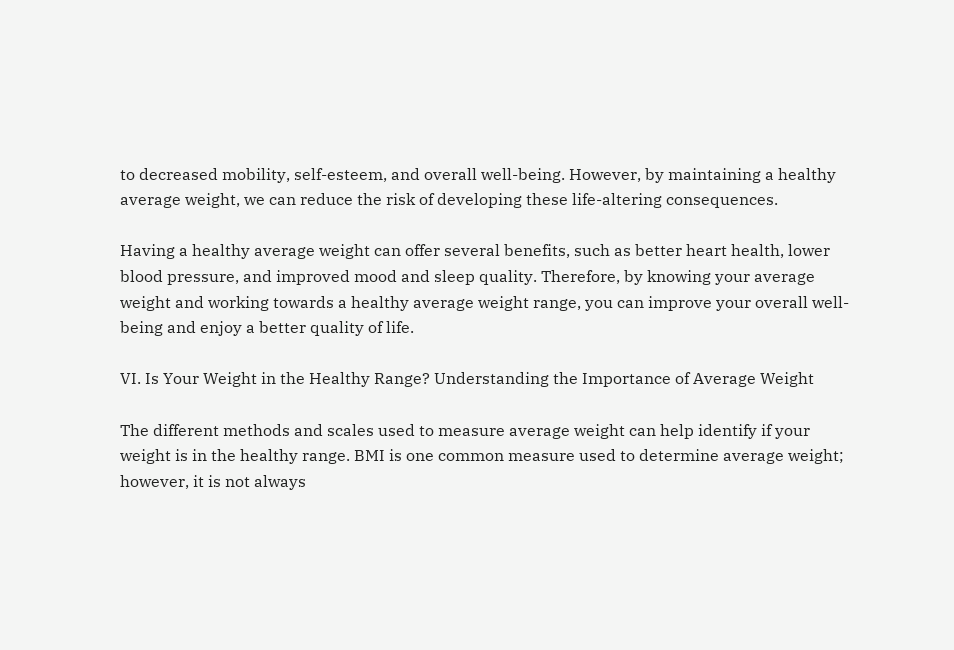to decreased mobility, self-esteem, and overall well-being. However, by maintaining a healthy average weight, we can reduce the risk of developing these life-altering consequences.

Having a healthy average weight can offer several benefits, such as better heart health, lower blood pressure, and improved mood and sleep quality. Therefore, by knowing your average weight and working towards a healthy average weight range, you can improve your overall well-being and enjoy a better quality of life.

VI. Is Your Weight in the Healthy Range? Understanding the Importance of Average Weight

The different methods and scales used to measure average weight can help identify if your weight is in the healthy range. BMI is one common measure used to determine average weight; however, it is not always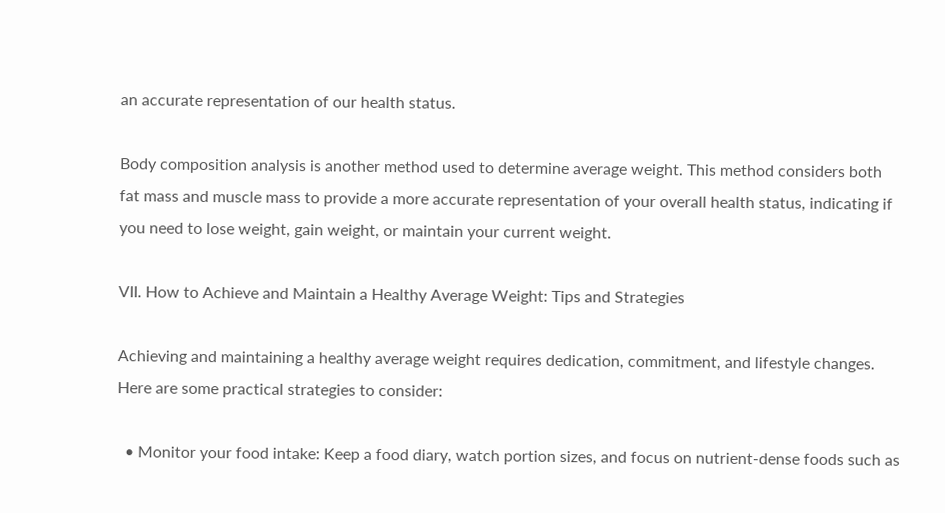an accurate representation of our health status.

Body composition analysis is another method used to determine average weight. This method considers both fat mass and muscle mass to provide a more accurate representation of your overall health status, indicating if you need to lose weight, gain weight, or maintain your current weight.

VII. How to Achieve and Maintain a Healthy Average Weight: Tips and Strategies

Achieving and maintaining a healthy average weight requires dedication, commitment, and lifestyle changes. Here are some practical strategies to consider:

  • Monitor your food intake: Keep a food diary, watch portion sizes, and focus on nutrient-dense foods such as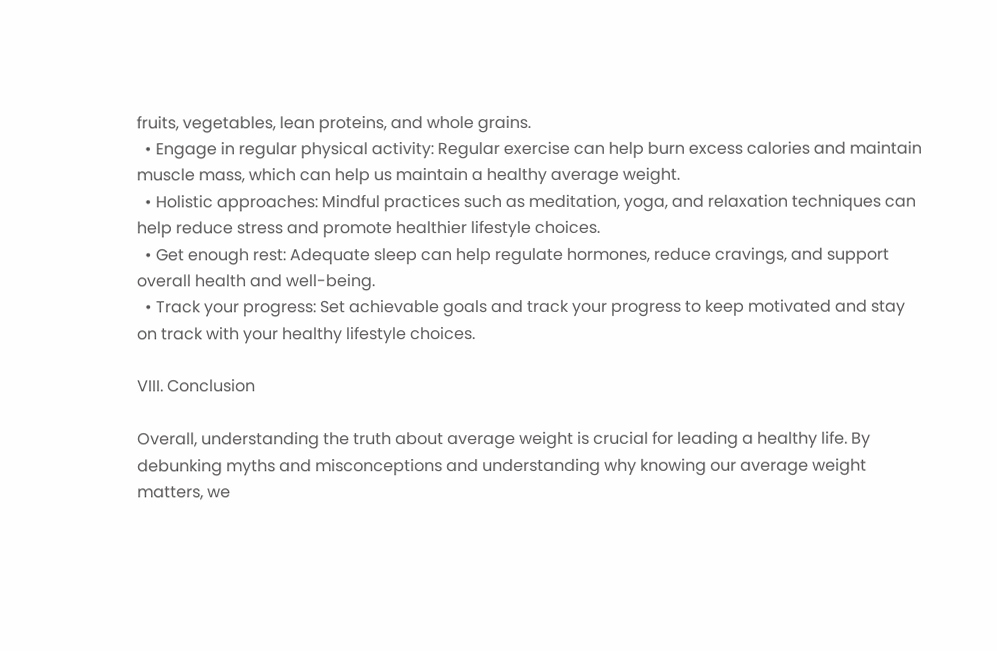fruits, vegetables, lean proteins, and whole grains.
  • Engage in regular physical activity: Regular exercise can help burn excess calories and maintain muscle mass, which can help us maintain a healthy average weight.
  • Holistic approaches: Mindful practices such as meditation, yoga, and relaxation techniques can help reduce stress and promote healthier lifestyle choices.
  • Get enough rest: Adequate sleep can help regulate hormones, reduce cravings, and support overall health and well-being.
  • Track your progress: Set achievable goals and track your progress to keep motivated and stay on track with your healthy lifestyle choices.

VIII. Conclusion

Overall, understanding the truth about average weight is crucial for leading a healthy life. By debunking myths and misconceptions and understanding why knowing our average weight matters, we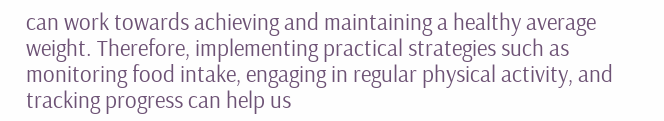can work towards achieving and maintaining a healthy average weight. Therefore, implementing practical strategies such as monitoring food intake, engaging in regular physical activity, and tracking progress can help us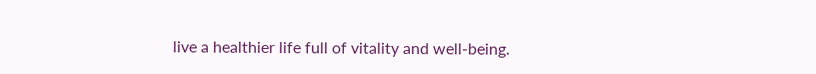live a healthier life full of vitality and well-being.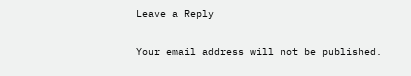Leave a Reply

Your email address will not be published.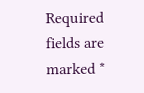Required fields are marked *